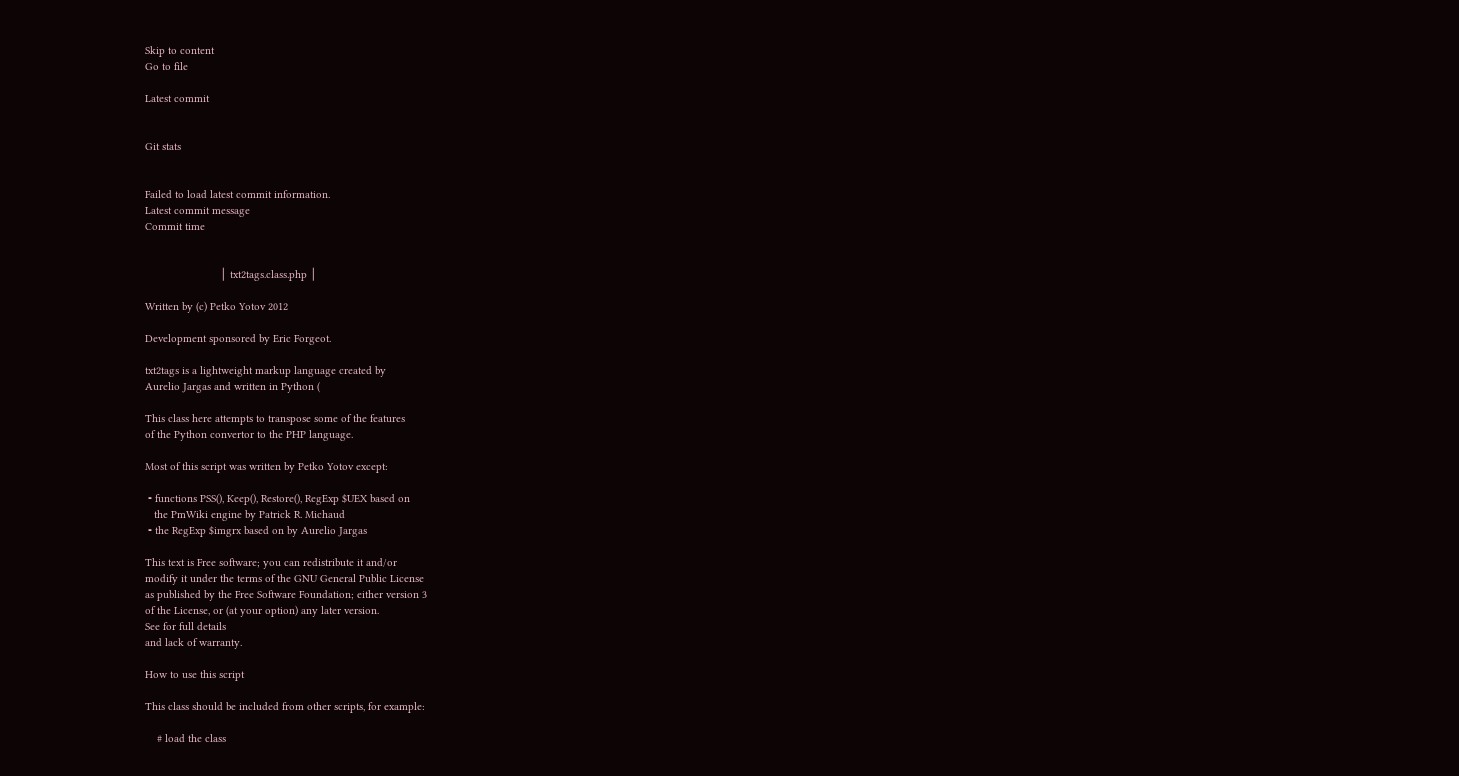Skip to content
Go to file

Latest commit


Git stats


Failed to load latest commit information.
Latest commit message
Commit time


                         │ txt2tags.class.php │

Written by (c) Petko Yotov 2012

Development sponsored by Eric Forgeot.

txt2tags is a lightweight markup language created by
Aurelio Jargas and written in Python (

This class here attempts to transpose some of the features
of the Python convertor to the PHP language.

Most of this script was written by Petko Yotov except:

 ⁃ functions PSS(), Keep(), Restore(), RegExp $UEX based on
   the PmWiki engine by Patrick R. Michaud
 ⁃ the RegExp $imgrx based on by Aurelio Jargas

This text is Free software; you can redistribute it and/or
modify it under the terms of the GNU General Public License
as published by the Free Software Foundation; either version 3
of the License, or (at your option) any later version.
See for full details
and lack of warranty.

How to use this script

This class should be included from other scripts, for example:

    # load the class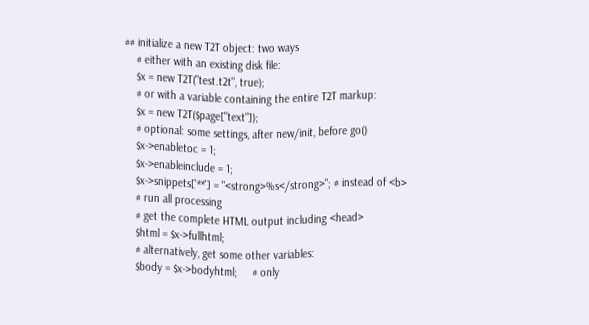## initialize a new T2T object: two ways
    # either with an existing disk file:
    $x = new T2T("test.t2t", true);
    # or with a variable containing the entire T2T markup:
    $x = new T2T($page["text"]);
    # optional: some settings, after new/init, before go()
    $x->enabletoc = 1;
    $x->enableinclude = 1;
    $x->snippets['**'] = "<strong>%s</strong>"; # instead of <b>
    # run all processing
    # get the complete HTML output including <head>
    $html = $x->fullhtml;
    # alternatively, get some other variables:
    $body = $x->bodyhtml;     # only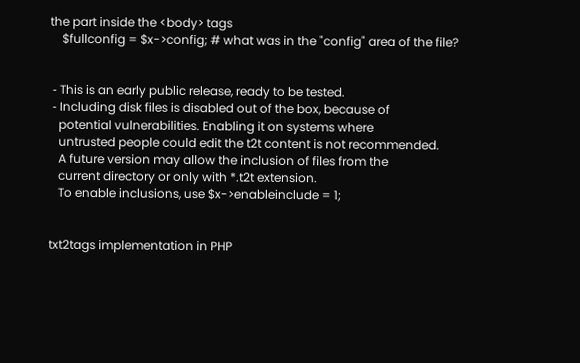the part inside the <body> tags
    $fullconfig = $x->config; # what was in the "config" area of the file?


 ⁃ This is an early public release, ready to be tested.
 ⁃ Including disk files is disabled out of the box, because of
   potential vulnerabilities. Enabling it on systems where
   untrusted people could edit the t2t content is not recommended.
   A future version may allow the inclusion of files from the
   current directory or only with *.t2t extension.
   To enable inclusions, use $x->enableinclude = 1;


txt2tags implementation in PHP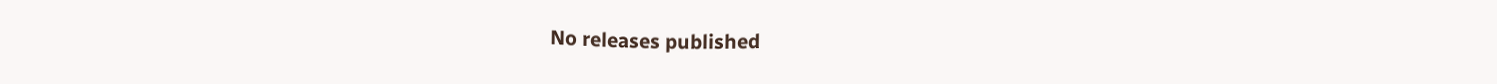No releases published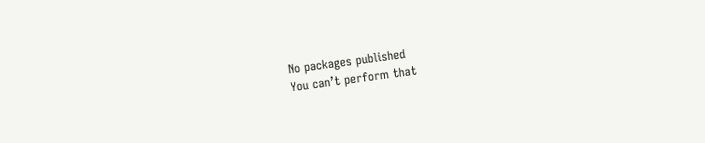No packages published
You can’t perform that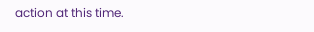action at this time.